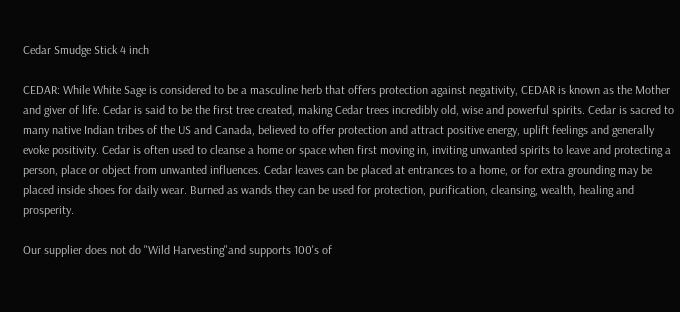Cedar Smudge Stick 4 inch

CEDAR: While White Sage is considered to be a masculine herb that offers protection against negativity, CEDAR is known as the Mother and giver of life. Cedar is said to be the first tree created, making Cedar trees incredibly old, wise and powerful spirits. Cedar is sacred to many native Indian tribes of the US and Canada, believed to offer protection and attract positive energy, uplift feelings and generally evoke positivity. Cedar is often used to cleanse a home or space when first moving in, inviting unwanted spirits to leave and protecting a person, place or object from unwanted influences. Cedar leaves can be placed at entrances to a home, or for extra grounding may be placed inside shoes for daily wear. Burned as wands they can be used for protection, purification, cleansing, wealth, healing and prosperity.

Our supplier does not do "Wild Harvesting"and supports 100's of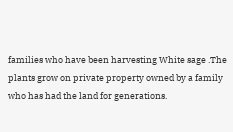families who have been harvesting White sage .The plants grow on private property owned by a family who has had the land for generations.